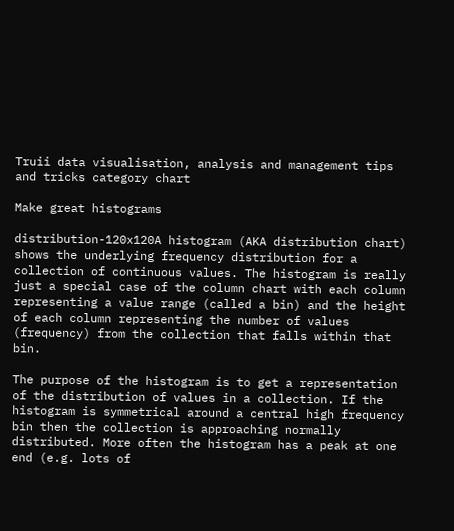Truii data visualisation, analysis and management tips and tricks category chart

Make great histograms

distribution-120x120A histogram (AKA distribution chart) shows the underlying frequency distribution for a collection of continuous values. The histogram is really just a special case of the column chart with each column representing a value range (called a bin) and the height of each column representing the number of values (frequency) from the collection that falls within that bin.

The purpose of the histogram is to get a representation of the distribution of values in a collection. If the histogram is symmetrical around a central high frequency bin then the collection is approaching normally distributed. More often the histogram has a peak at one end (e.g. lots of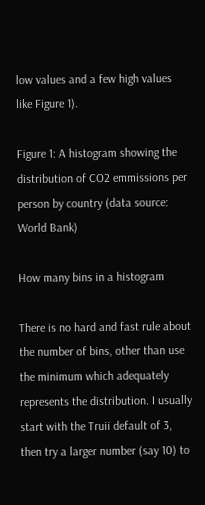low values and a few high values like Figure 1).

Figure 1: A histogram showing the distribution of CO2 emmissions per person by country (data source: World Bank)

How many bins in a histogram

There is no hard and fast rule about the number of bins, other than use the minimum which adequately represents the distribution. I usually start with the Truii default of 3, then try a larger number (say 10) to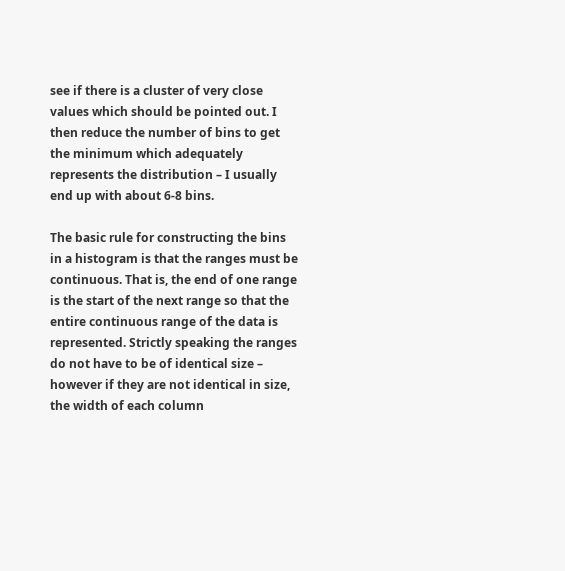see if there is a cluster of very close values which should be pointed out. I then reduce the number of bins to get the minimum which adequately represents the distribution – I usually end up with about 6-8 bins.

The basic rule for constructing the bins in a histogram is that the ranges must be continuous. That is, the end of one range is the start of the next range so that the entire continuous range of the data is represented. Strictly speaking the ranges do not have to be of identical size – however if they are not identical in size, the width of each column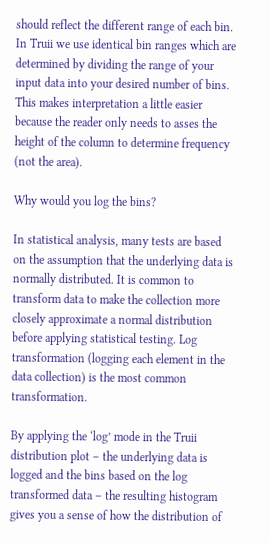should reflect the different range of each bin. In Truii we use identical bin ranges which are determined by dividing the range of your input data into your desired number of bins. This makes interpretation a little easier because the reader only needs to asses the height of the column to determine frequency (not the area).

Why would you log the bins?

In statistical analysis, many tests are based on the assumption that the underlying data is normally distributed. It is common to transform data to make the collection more closely approximate a normal distribution before applying statistical testing. Log transformation (logging each element in the data collection) is the most common transformation.

By applying the ‘log’ mode in the Truii distribution plot – the underlying data is logged and the bins based on the log transformed data – the resulting histogram gives you a sense of how the distribution of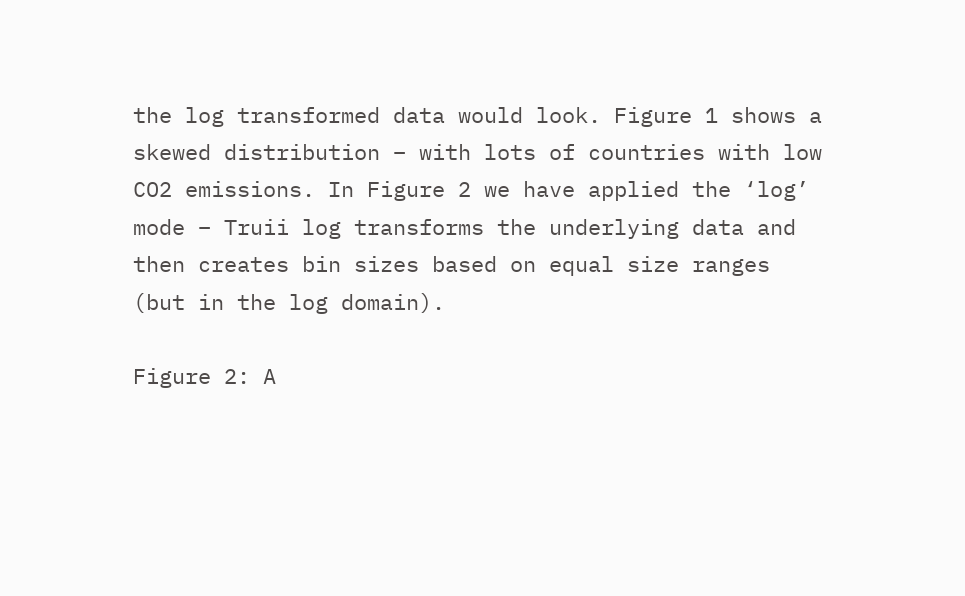the log transformed data would look. Figure 1 shows a skewed distribution – with lots of countries with low CO2 emissions. In Figure 2 we have applied the ‘log’ mode – Truii log transforms the underlying data and then creates bin sizes based on equal size ranges (but in the log domain).

Figure 2: A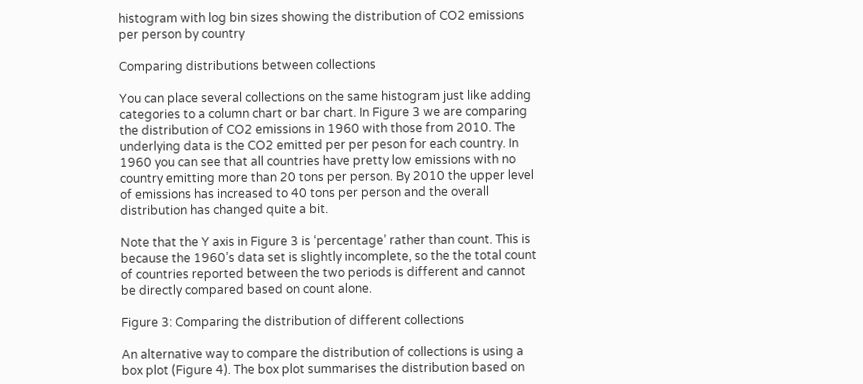histogram with log bin sizes showing the distribution of CO2 emissions per person by country

Comparing distributions between collections

You can place several collections on the same histogram just like adding categories to a column chart or bar chart. In Figure 3 we are comparing the distribution of CO2 emissions in 1960 with those from 2010. The underlying data is the CO2 emitted per per peson for each country. In 1960 you can see that all countries have pretty low emissions with no country emitting more than 20 tons per person. By 2010 the upper level of emissions has increased to 40 tons per person and the overall distribution has changed quite a bit.

Note that the Y axis in Figure 3 is ‘percentage’ rather than count. This is because the 1960’s data set is slightly incomplete, so the the total count of countries reported between the two periods is different and cannot be directly compared based on count alone.

Figure 3: Comparing the distribution of different collections

An alternative way to compare the distribution of collections is using a box plot (Figure 4). The box plot summarises the distribution based on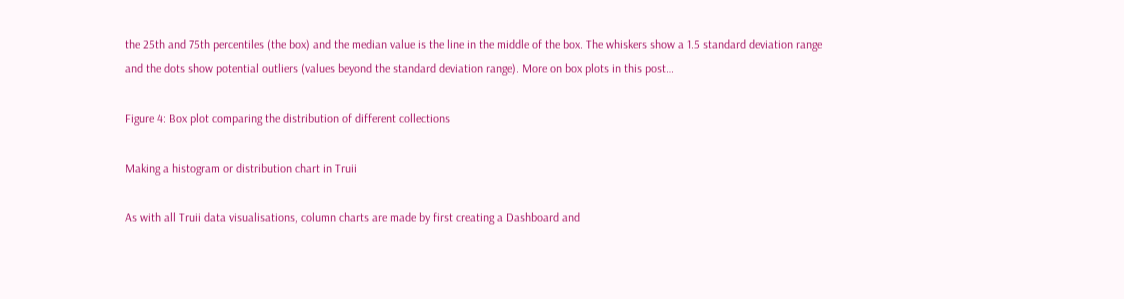the 25th and 75th percentiles (the box) and the median value is the line in the middle of the box. The whiskers show a 1.5 standard deviation range and the dots show potential outliers (values beyond the standard deviation range). More on box plots in this post…

Figure 4: Box plot comparing the distribution of different collections

Making a histogram or distribution chart in Truii

As with all Truii data visualisations, column charts are made by first creating a Dashboard and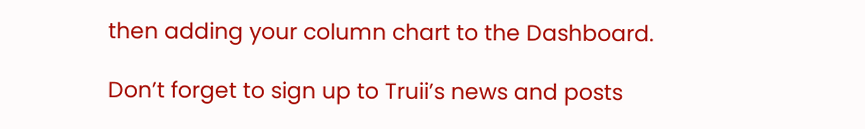then adding your column chart to the Dashboard.

Don’t forget to sign up to Truii’s news and posts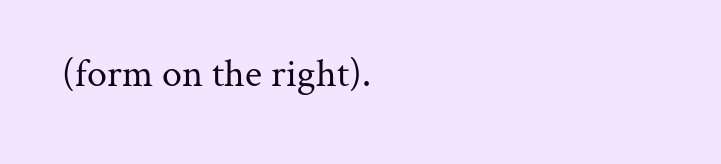(form on the right).